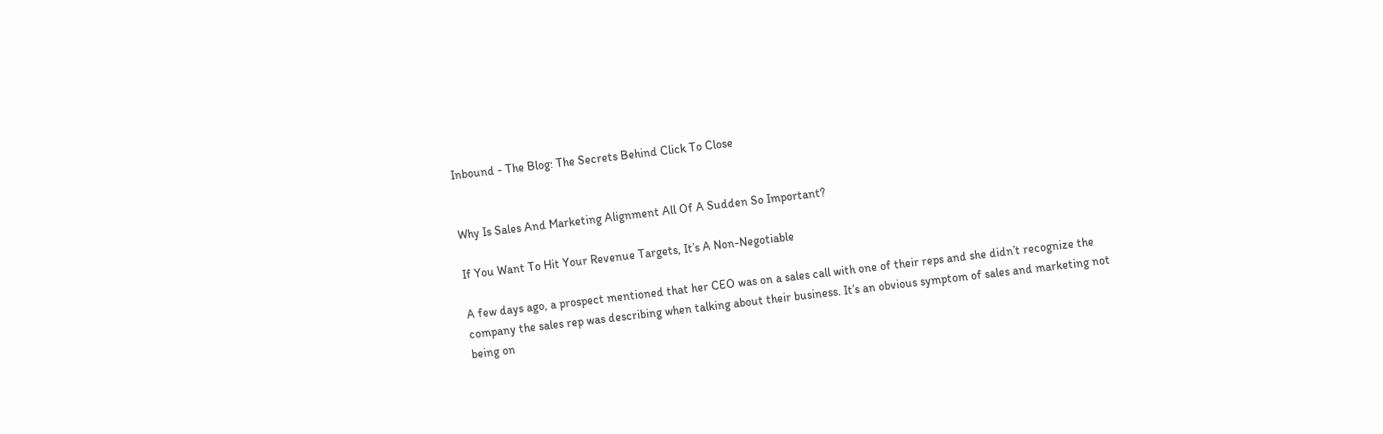Inbound - The Blog: The Secrets Behind Click To Close


Why Is Sales And Marketing Alignment All Of A Sudden So Important?

If You Want To Hit Your Revenue Targets, It’s A Non-Negotiable

A few days ago, a prospect mentioned that her CEO was on a sales call with one of their reps and she didn’t recognize the company the sales rep was describing when talking about their business. It’s an obvious symptom of sales and marketing not being on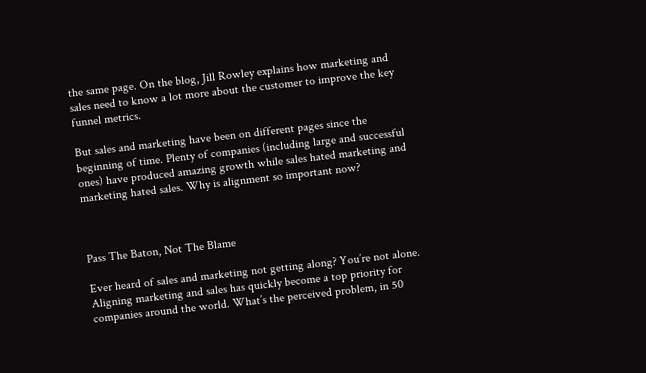the same page. On the blog, Jill Rowley explains how marketing and sales need to know a lot more about the customer to improve the key funnel metrics.

But sales and marketing have been on different pages since the beginning of time. Plenty of companies (including large and successful ones) have produced amazing growth while sales hated marketing and marketing hated sales. Why is alignment so important now?



Pass The Baton, Not The Blame

Ever heard of sales and marketing not getting along? You’re not alone. Aligning marketing and sales has quickly become a top priority for companies around the world. What’s the perceived problem, in 50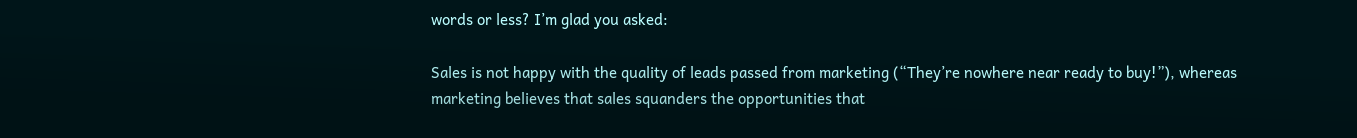words or less? I’m glad you asked:

Sales is not happy with the quality of leads passed from marketing (“They’re nowhere near ready to buy!”), whereas marketing believes that sales squanders the opportunities that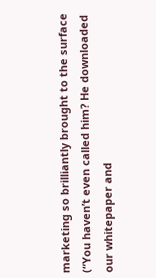marketing so brilliantly brought to the surface (“You haven’t even called him? He downloaded our whitepaper and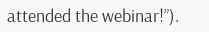attended the webinar!”).